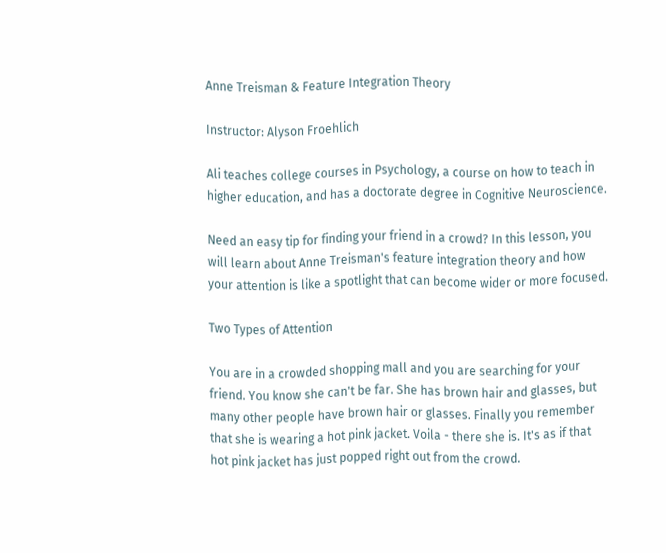Anne Treisman & Feature Integration Theory

Instructor: Alyson Froehlich

Ali teaches college courses in Psychology, a course on how to teach in higher education, and has a doctorate degree in Cognitive Neuroscience.

Need an easy tip for finding your friend in a crowd? In this lesson, you will learn about Anne Treisman's feature integration theory and how your attention is like a spotlight that can become wider or more focused.

Two Types of Attention

You are in a crowded shopping mall and you are searching for your friend. You know she can't be far. She has brown hair and glasses, but many other people have brown hair or glasses. Finally you remember that she is wearing a hot pink jacket. Voila - there she is. It's as if that hot pink jacket has just popped right out from the crowd.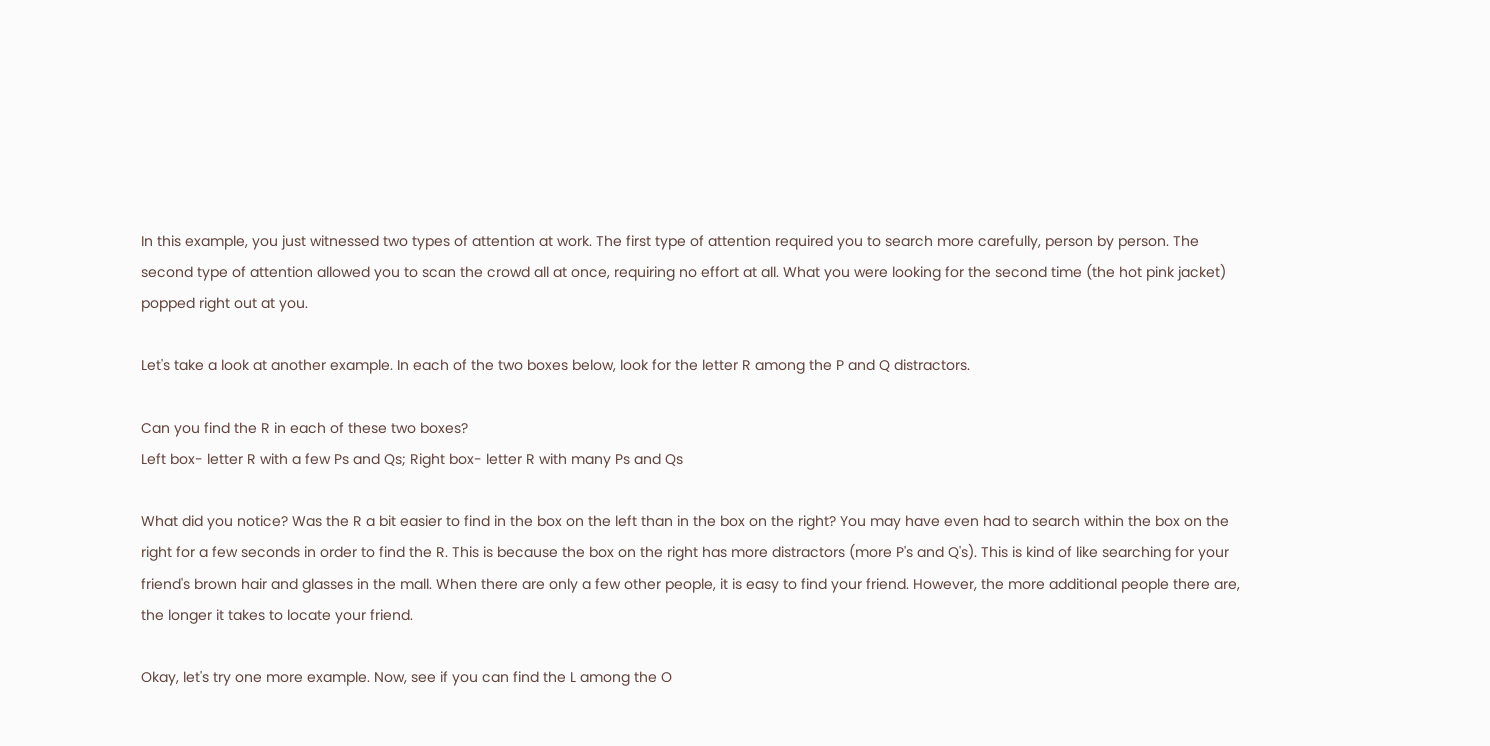In this example, you just witnessed two types of attention at work. The first type of attention required you to search more carefully, person by person. The second type of attention allowed you to scan the crowd all at once, requiring no effort at all. What you were looking for the second time (the hot pink jacket) popped right out at you.

Let's take a look at another example. In each of the two boxes below, look for the letter R among the P and Q distractors.

Can you find the R in each of these two boxes?
Left box- letter R with a few Ps and Qs; Right box- letter R with many Ps and Qs

What did you notice? Was the R a bit easier to find in the box on the left than in the box on the right? You may have even had to search within the box on the right for a few seconds in order to find the R. This is because the box on the right has more distractors (more P's and Q's). This is kind of like searching for your friend's brown hair and glasses in the mall. When there are only a few other people, it is easy to find your friend. However, the more additional people there are, the longer it takes to locate your friend.

Okay, let's try one more example. Now, see if you can find the L among the O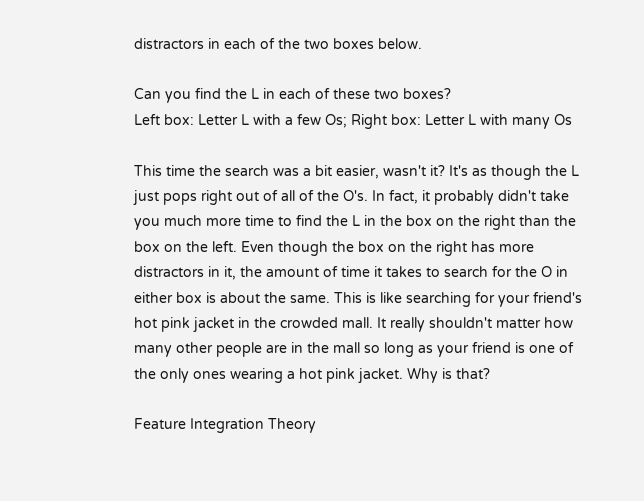distractors in each of the two boxes below.

Can you find the L in each of these two boxes?
Left box: Letter L with a few Os; Right box: Letter L with many Os

This time the search was a bit easier, wasn't it? It's as though the L just pops right out of all of the O's. In fact, it probably didn't take you much more time to find the L in the box on the right than the box on the left. Even though the box on the right has more distractors in it, the amount of time it takes to search for the O in either box is about the same. This is like searching for your friend's hot pink jacket in the crowded mall. It really shouldn't matter how many other people are in the mall so long as your friend is one of the only ones wearing a hot pink jacket. Why is that?

Feature Integration Theory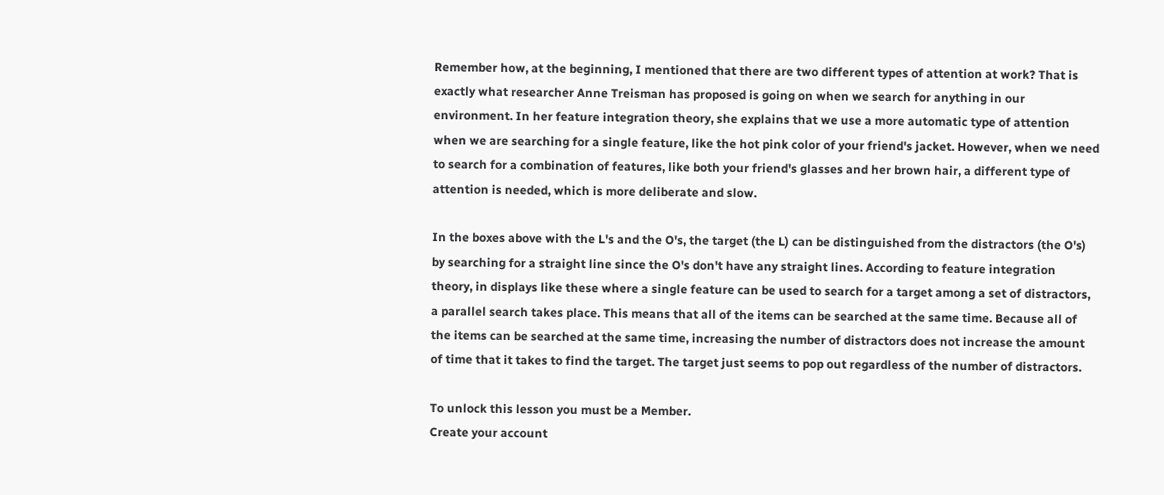Remember how, at the beginning, I mentioned that there are two different types of attention at work? That is exactly what researcher Anne Treisman has proposed is going on when we search for anything in our environment. In her feature integration theory, she explains that we use a more automatic type of attention when we are searching for a single feature, like the hot pink color of your friend's jacket. However, when we need to search for a combination of features, like both your friend's glasses and her brown hair, a different type of attention is needed, which is more deliberate and slow.

In the boxes above with the L's and the O's, the target (the L) can be distinguished from the distractors (the O's) by searching for a straight line since the O's don't have any straight lines. According to feature integration theory, in displays like these where a single feature can be used to search for a target among a set of distractors, a parallel search takes place. This means that all of the items can be searched at the same time. Because all of the items can be searched at the same time, increasing the number of distractors does not increase the amount of time that it takes to find the target. The target just seems to pop out regardless of the number of distractors.

To unlock this lesson you must be a Member.
Create your account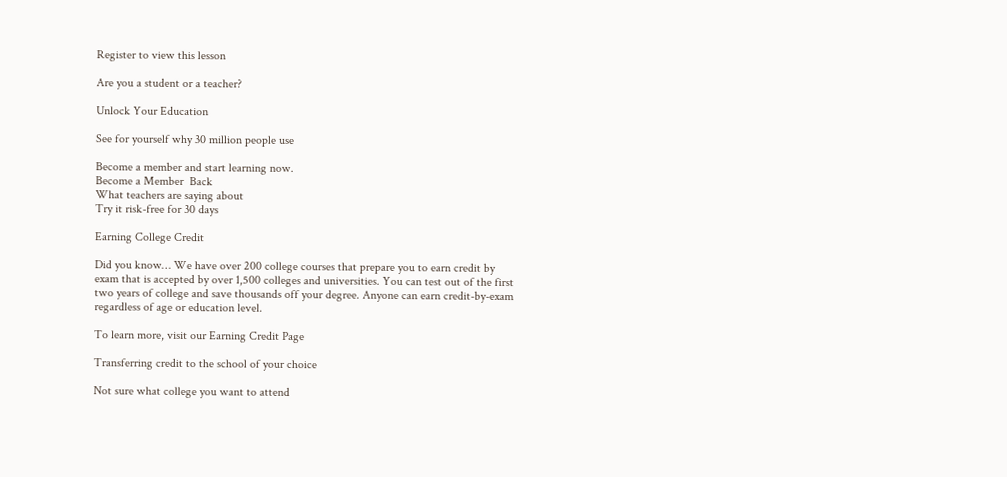Register to view this lesson

Are you a student or a teacher?

Unlock Your Education

See for yourself why 30 million people use

Become a member and start learning now.
Become a Member  Back
What teachers are saying about
Try it risk-free for 30 days

Earning College Credit

Did you know… We have over 200 college courses that prepare you to earn credit by exam that is accepted by over 1,500 colleges and universities. You can test out of the first two years of college and save thousands off your degree. Anyone can earn credit-by-exam regardless of age or education level.

To learn more, visit our Earning Credit Page

Transferring credit to the school of your choice

Not sure what college you want to attend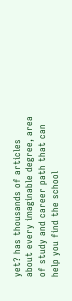yet? has thousands of articles about every imaginable degree, area of study and career path that can help you find the school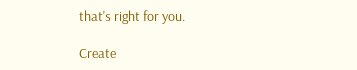that's right for you.

Create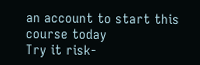an account to start this course today
Try it risk-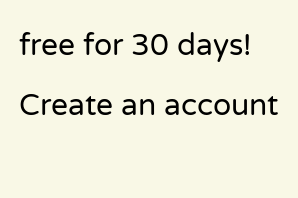free for 30 days!
Create an account